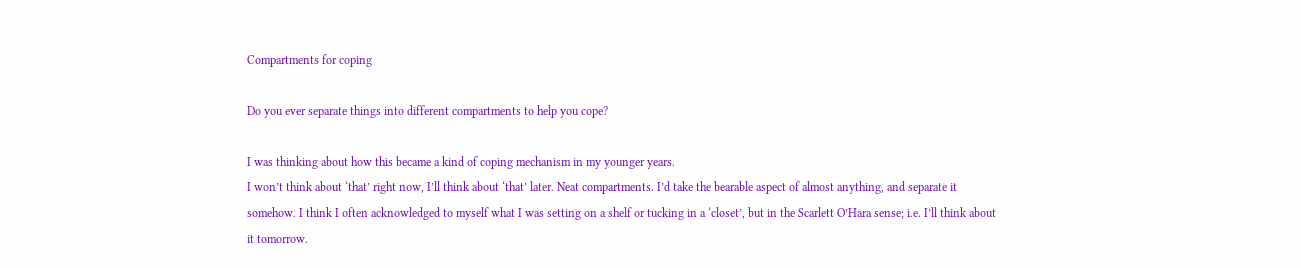Compartments for coping

Do you ever separate things into different compartments to help you cope?

I was thinking about how this became a kind of coping mechanism in my younger years.
I won’t think about ‘that’ right now, I’ll think about ‘that’ later. Neat compartments. I’d take the bearable aspect of almost anything, and separate it somehow. I think I often acknowledged to myself what I was setting on a shelf or tucking in a ‘closet’, but in the Scarlett O’Hara sense; i.e. I’ll think about it tomorrow.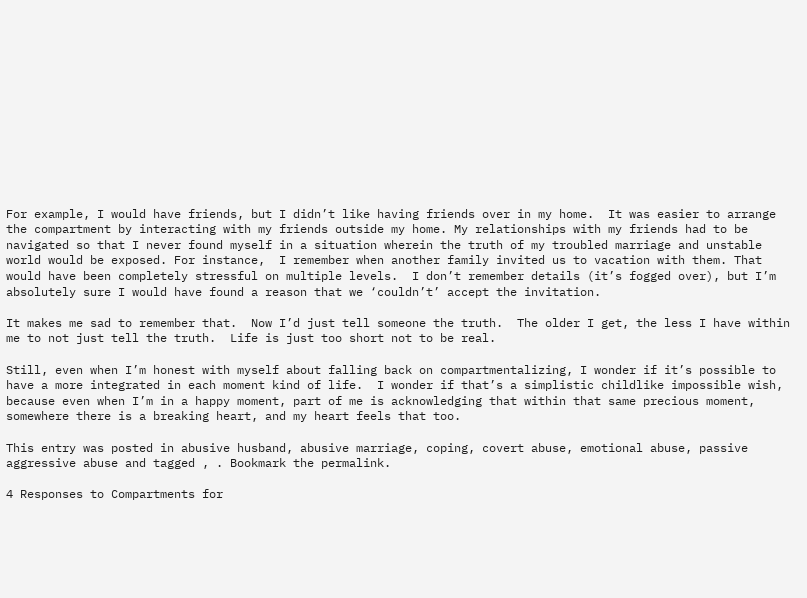For example, I would have friends, but I didn’t like having friends over in my home.  It was easier to arrange the compartment by interacting with my friends outside my home. My relationships with my friends had to be navigated so that I never found myself in a situation wherein the truth of my troubled marriage and unstable world would be exposed. For instance,  I remember when another family invited us to vacation with them. That would have been completely stressful on multiple levels.  I don’t remember details (it’s fogged over), but I’m absolutely sure I would have found a reason that we ‘couldn’t’ accept the invitation.

It makes me sad to remember that.  Now I’d just tell someone the truth.  The older I get, the less I have within me to not just tell the truth.  Life is just too short not to be real.

Still, even when I’m honest with myself about falling back on compartmentalizing, I wonder if it’s possible to have a more integrated in each moment kind of life.  I wonder if that’s a simplistic childlike impossible wish, because even when I’m in a happy moment, part of me is acknowledging that within that same precious moment, somewhere there is a breaking heart, and my heart feels that too.

This entry was posted in abusive husband, abusive marriage, coping, covert abuse, emotional abuse, passive aggressive abuse and tagged , . Bookmark the permalink.

4 Responses to Compartments for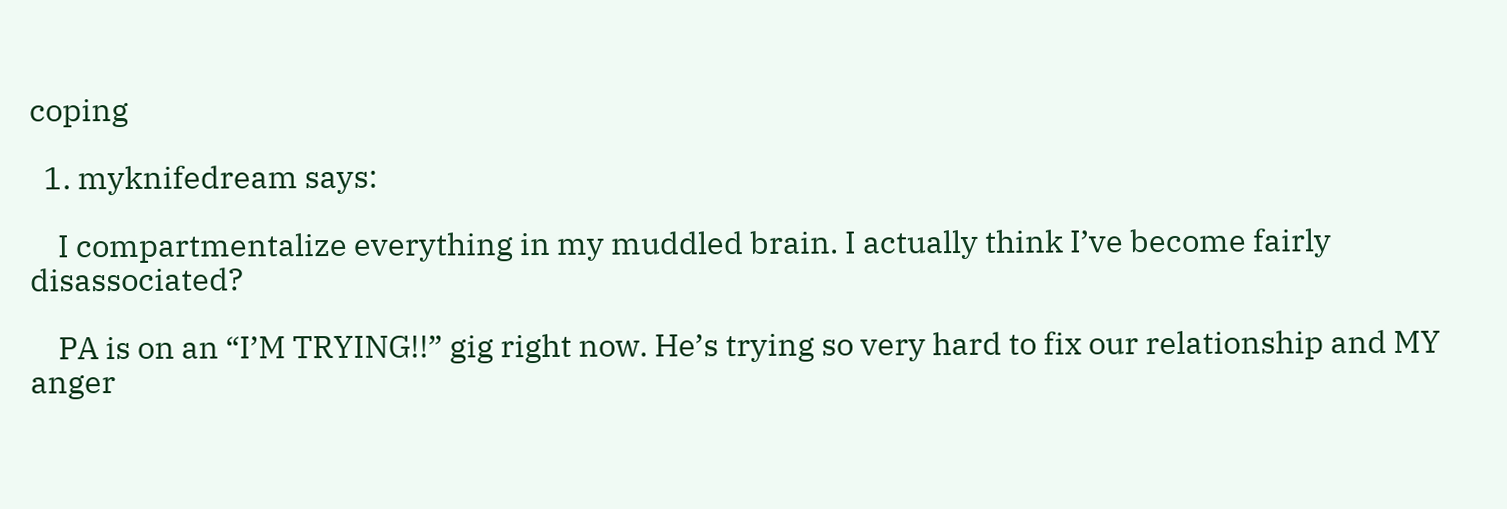coping

  1. myknifedream says:

    I compartmentalize everything in my muddled brain. I actually think I’ve become fairly disassociated?

    PA is on an “I’M TRYING!!” gig right now. He’s trying so very hard to fix our relationship and MY anger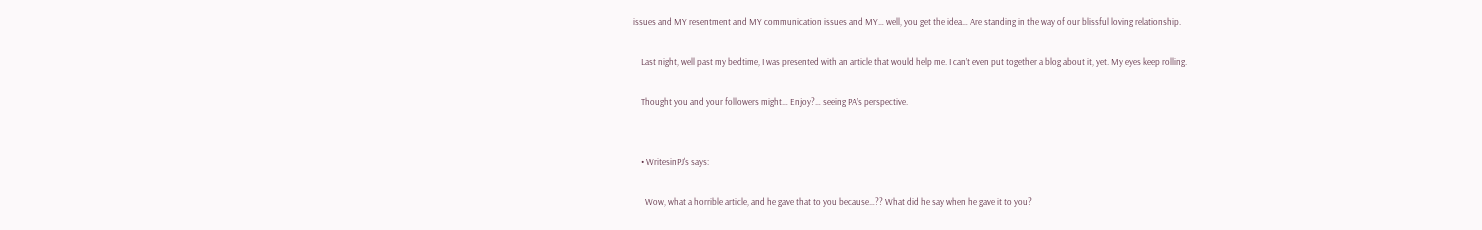issues and MY resentment and MY communication issues and MY… well, you get the idea… Are standing in the way of our blissful loving relationship.

    Last night, well past my bedtime, I was presented with an article that would help me. I can’t even put together a blog about it, yet. My eyes keep rolling.

    Thought you and your followers might… Enjoy?… seeing PA’s perspective.


    • WritesinPJ's says:

      Wow, what a horrible article, and he gave that to you because…?? What did he say when he gave it to you?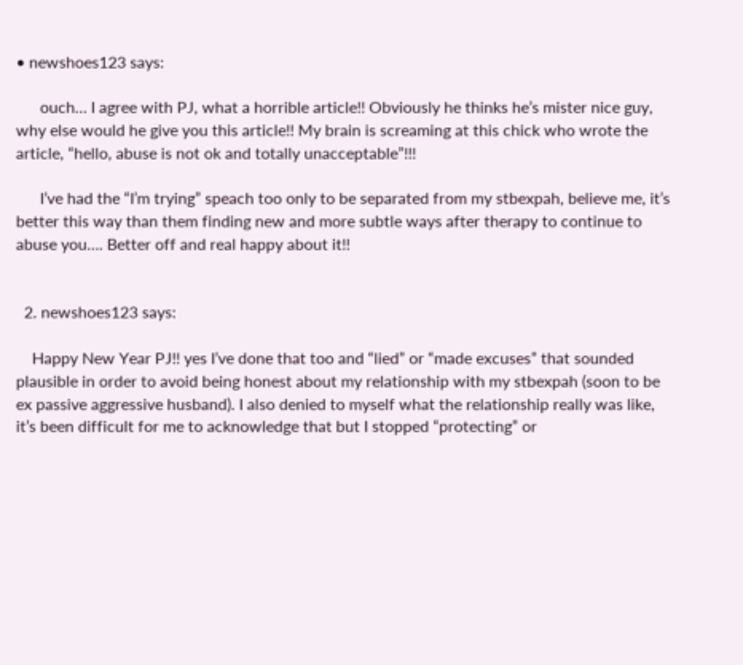• newshoes123 says:

      ouch… I agree with PJ, what a horrible article!! Obviously he thinks he’s mister nice guy, why else would he give you this article!! My brain is screaming at this chick who wrote the article, “hello, abuse is not ok and totally unacceptable”!!!

      I’ve had the “I’m trying” speach too only to be separated from my stbexpah, believe me, it’s better this way than them finding new and more subtle ways after therapy to continue to abuse you…. Better off and real happy about it!!


  2. newshoes123 says:

    Happy New Year PJ!! yes I’ve done that too and “lied” or “made excuses” that sounded plausible in order to avoid being honest about my relationship with my stbexpah (soon to be ex passive aggressive husband). I also denied to myself what the relationship really was like, it’s been difficult for me to acknowledge that but I stopped “protecting” or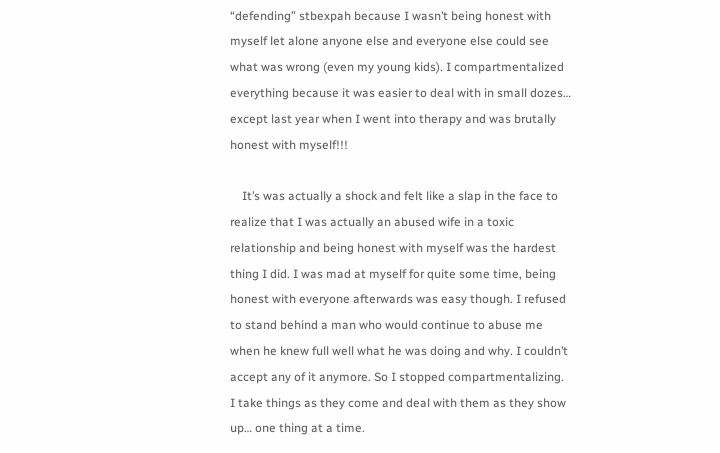“defending” stbexpah because I wasn’t being honest with myself let alone anyone else and everyone else could see what was wrong (even my young kids). I compartmentalized everything because it was easier to deal with in small dozes… except last year when I went into therapy and was brutally honest with myself!!!

    It’s was actually a shock and felt like a slap in the face to realize that I was actually an abused wife in a toxic relationship and being honest with myself was the hardest thing I did. I was mad at myself for quite some time, being honest with everyone afterwards was easy though. I refused to stand behind a man who would continue to abuse me when he knew full well what he was doing and why. I couldn’t accept any of it anymore. So I stopped compartmentalizing. I take things as they come and deal with them as they show up… one thing at a time.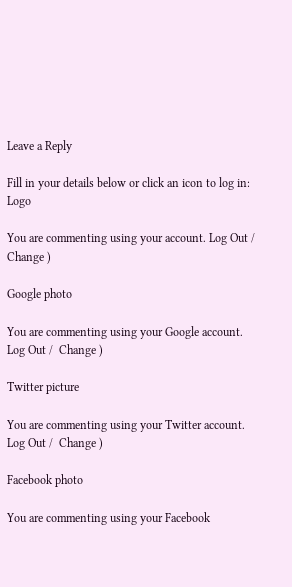Leave a Reply

Fill in your details below or click an icon to log in: Logo

You are commenting using your account. Log Out /  Change )

Google photo

You are commenting using your Google account. Log Out /  Change )

Twitter picture

You are commenting using your Twitter account. Log Out /  Change )

Facebook photo

You are commenting using your Facebook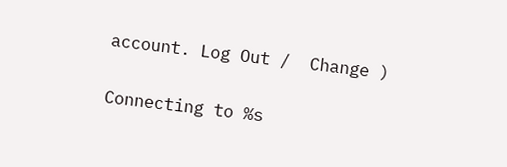account. Log Out /  Change )

Connecting to %s